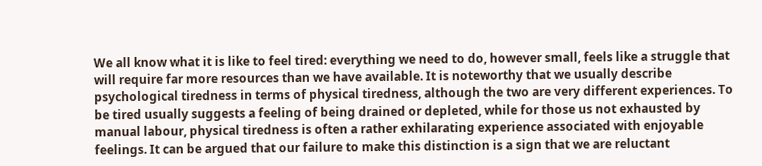We all know what it is like to feel tired: everything we need to do, however small, feels like a struggle that will require far more resources than we have available. It is noteworthy that we usually describe psychological tiredness in terms of physical tiredness, although the two are very different experiences. To be tired usually suggests a feeling of being drained or depleted, while for those us not exhausted by manual labour, physical tiredness is often a rather exhilarating experience associated with enjoyable feelings. It can be argued that our failure to make this distinction is a sign that we are reluctant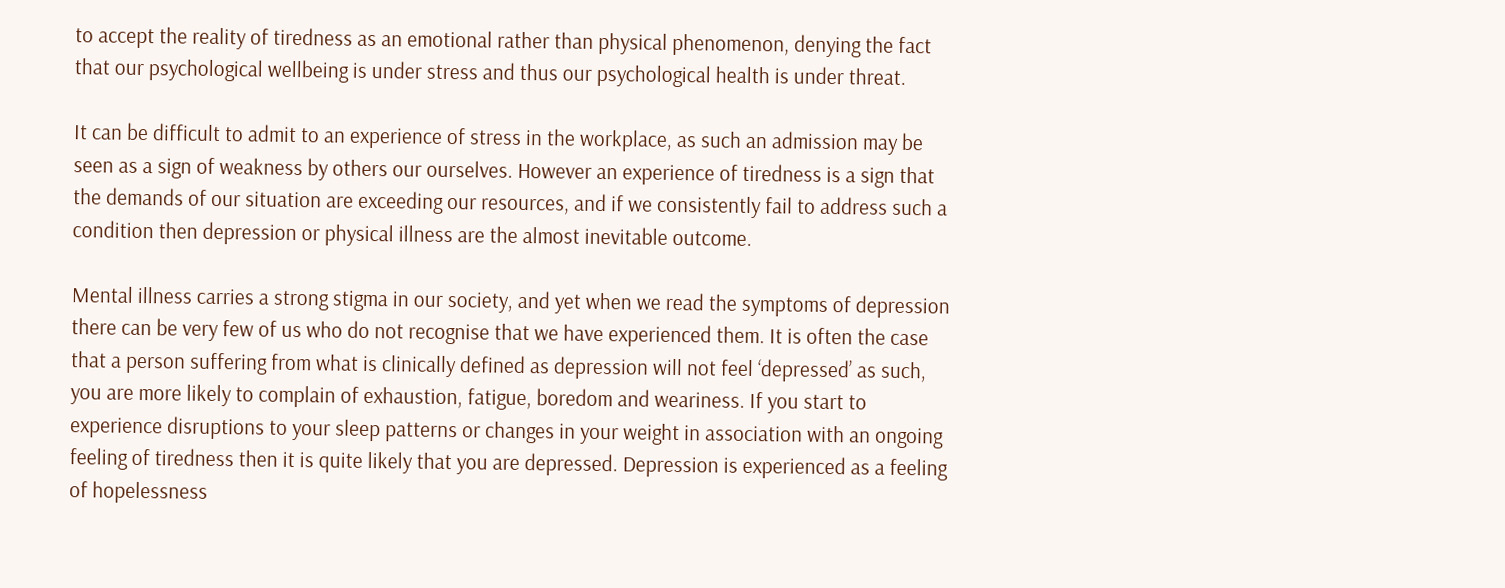to accept the reality of tiredness as an emotional rather than physical phenomenon, denying the fact that our psychological wellbeing is under stress and thus our psychological health is under threat.

It can be difficult to admit to an experience of stress in the workplace, as such an admission may be seen as a sign of weakness by others our ourselves. However an experience of tiredness is a sign that the demands of our situation are exceeding our resources, and if we consistently fail to address such a condition then depression or physical illness are the almost inevitable outcome.

Mental illness carries a strong stigma in our society, and yet when we read the symptoms of depression there can be very few of us who do not recognise that we have experienced them. It is often the case that a person suffering from what is clinically defined as depression will not feel ‘depressed’ as such, you are more likely to complain of exhaustion, fatigue, boredom and weariness. If you start to experience disruptions to your sleep patterns or changes in your weight in association with an ongoing feeling of tiredness then it is quite likely that you are depressed. Depression is experienced as a feeling of hopelessness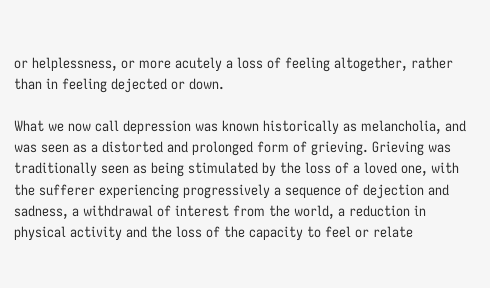or helplessness, or more acutely a loss of feeling altogether, rather than in feeling dejected or down.

What we now call depression was known historically as melancholia, and was seen as a distorted and prolonged form of grieving. Grieving was traditionally seen as being stimulated by the loss of a loved one, with the sufferer experiencing progressively a sequence of dejection and sadness, a withdrawal of interest from the world, a reduction in physical activity and the loss of the capacity to feel or relate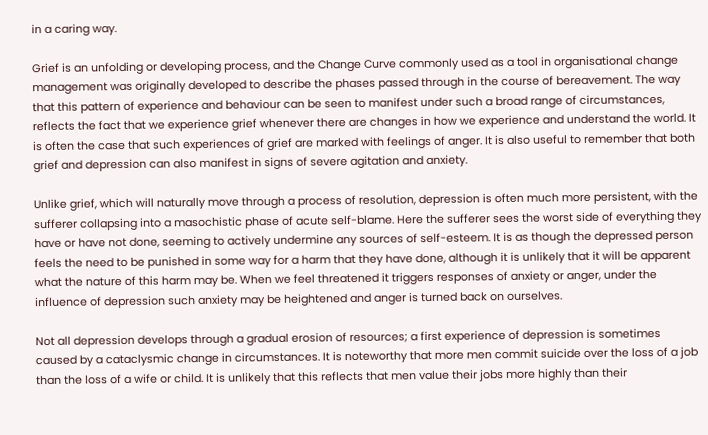in a caring way.

Grief is an unfolding or developing process, and the Change Curve commonly used as a tool in organisational change management was originally developed to describe the phases passed through in the course of bereavement. The way that this pattern of experience and behaviour can be seen to manifest under such a broad range of circumstances, reflects the fact that we experience grief whenever there are changes in how we experience and understand the world. It is often the case that such experiences of grief are marked with feelings of anger. It is also useful to remember that both grief and depression can also manifest in signs of severe agitation and anxiety.

Unlike grief, which will naturally move through a process of resolution, depression is often much more persistent, with the sufferer collapsing into a masochistic phase of acute self-blame. Here the sufferer sees the worst side of everything they have or have not done, seeming to actively undermine any sources of self-esteem. It is as though the depressed person feels the need to be punished in some way for a harm that they have done, although it is unlikely that it will be apparent what the nature of this harm may be. When we feel threatened it triggers responses of anxiety or anger, under the influence of depression such anxiety may be heightened and anger is turned back on ourselves.

Not all depression develops through a gradual erosion of resources; a first experience of depression is sometimes caused by a cataclysmic change in circumstances. It is noteworthy that more men commit suicide over the loss of a job than the loss of a wife or child. It is unlikely that this reflects that men value their jobs more highly than their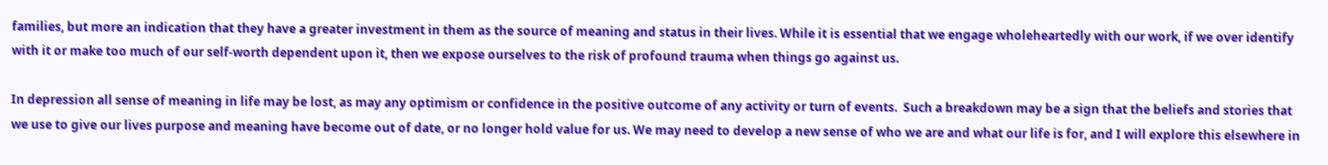families, but more an indication that they have a greater investment in them as the source of meaning and status in their lives. While it is essential that we engage wholeheartedly with our work, if we over identify with it or make too much of our self-worth dependent upon it, then we expose ourselves to the risk of profound trauma when things go against us.

In depression all sense of meaning in life may be lost, as may any optimism or confidence in the positive outcome of any activity or turn of events.  Such a breakdown may be a sign that the beliefs and stories that we use to give our lives purpose and meaning have become out of date, or no longer hold value for us. We may need to develop a new sense of who we are and what our life is for, and I will explore this elsewhere in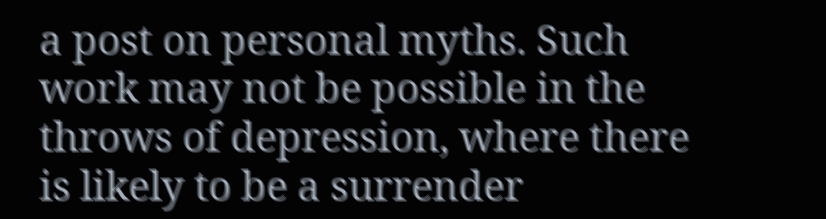a post on personal myths. Such work may not be possible in the throws of depression, where there is likely to be a surrender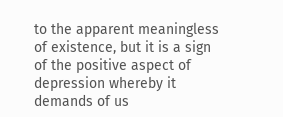to the apparent meaningless of existence, but it is a sign of the positive aspect of depression whereby it demands of us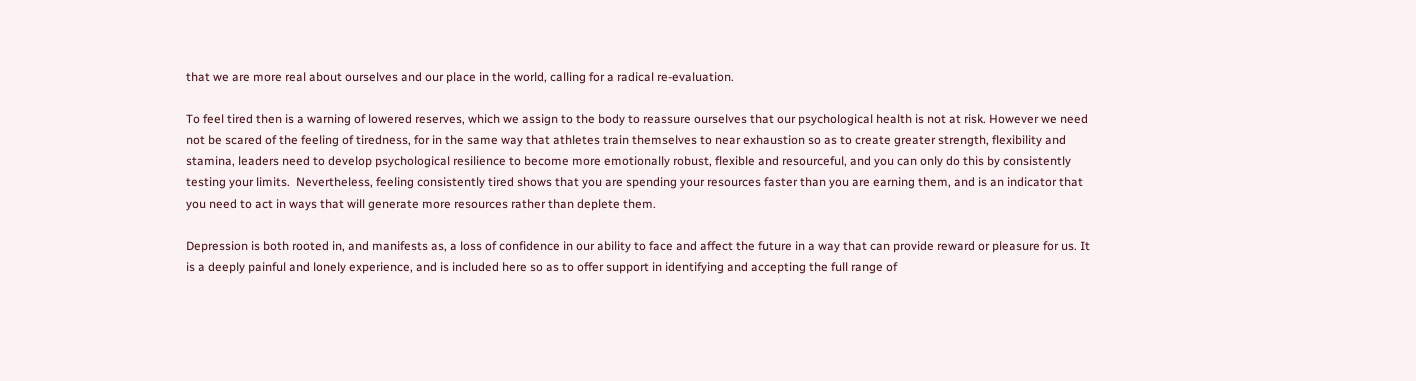that we are more real about ourselves and our place in the world, calling for a radical re-evaluation.

To feel tired then is a warning of lowered reserves, which we assign to the body to reassure ourselves that our psychological health is not at risk. However we need not be scared of the feeling of tiredness, for in the same way that athletes train themselves to near exhaustion so as to create greater strength, flexibility and stamina, leaders need to develop psychological resilience to become more emotionally robust, flexible and resourceful, and you can only do this by consistently testing your limits.  Nevertheless, feeling consistently tired shows that you are spending your resources faster than you are earning them, and is an indicator that you need to act in ways that will generate more resources rather than deplete them.

Depression is both rooted in, and manifests as, a loss of confidence in our ability to face and affect the future in a way that can provide reward or pleasure for us. It is a deeply painful and lonely experience, and is included here so as to offer support in identifying and accepting the full range of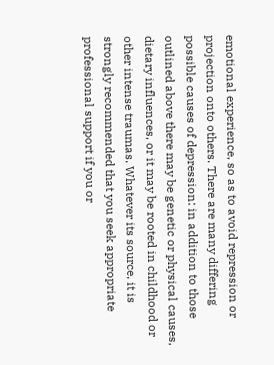emotional experience, so as to avoid repression or projection onto others. There are many differing possible causes of depression: in addition to those outlined above there may be genetic or physical causes, dietary influences, or it may be rooted in childhood or other intense traumas. Whatever its source, it is strongly recommended that you seek appropriate professional support if you or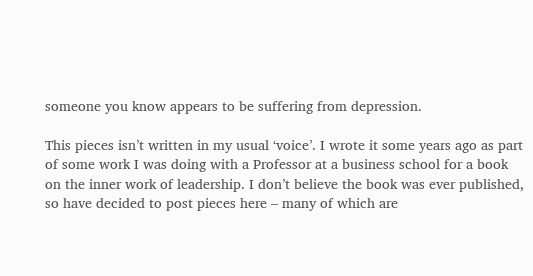someone you know appears to be suffering from depression.

This pieces isn’t written in my usual ‘voice’. I wrote it some years ago as part of some work I was doing with a Professor at a business school for a book on the inner work of leadership. I don’t believe the book was ever published, so have decided to post pieces here – many of which are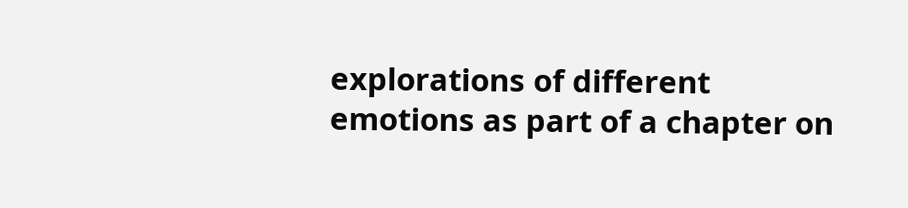explorations of different emotions as part of a chapter on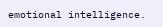emotional intelligence.